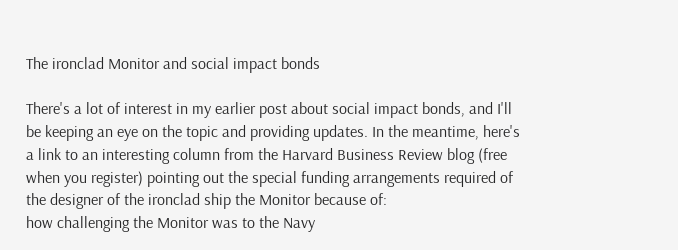The ironclad Monitor and social impact bonds

There's a lot of interest in my earlier post about social impact bonds, and I'll be keeping an eye on the topic and providing updates. In the meantime, here's a link to an interesting column from the Harvard Business Review blog (free when you register) pointing out the special funding arrangements required of the designer of the ironclad ship the Monitor because of:
how challenging the Monitor was to the Navy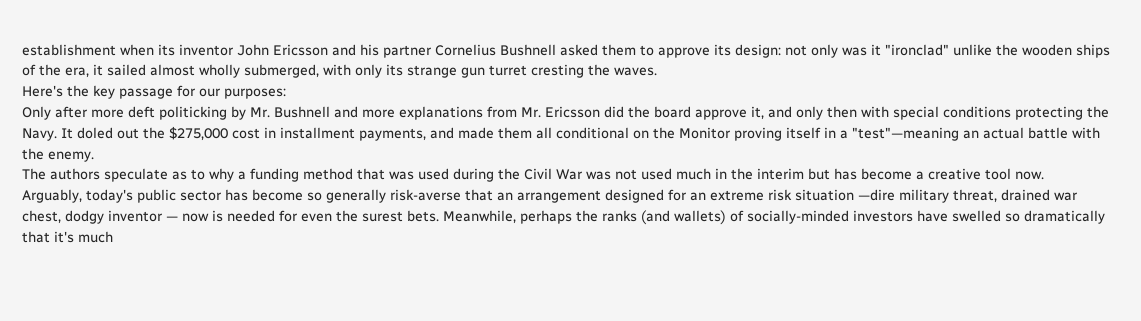establishment when its inventor John Ericsson and his partner Cornelius Bushnell asked them to approve its design: not only was it "ironclad" unlike the wooden ships of the era, it sailed almost wholly submerged, with only its strange gun turret cresting the waves.
Here's the key passage for our purposes:
Only after more deft politicking by Mr. Bushnell and more explanations from Mr. Ericsson did the board approve it, and only then with special conditions protecting the Navy. It doled out the $275,000 cost in installment payments, and made them all conditional on the Monitor proving itself in a "test"—meaning an actual battle with the enemy.
The authors speculate as to why a funding method that was used during the Civil War was not used much in the interim but has become a creative tool now.
Arguably, today's public sector has become so generally risk-averse that an arrangement designed for an extreme risk situation —dire military threat, drained war chest, dodgy inventor — now is needed for even the surest bets. Meanwhile, perhaps the ranks (and wallets) of socially-minded investors have swelled so dramatically that it's much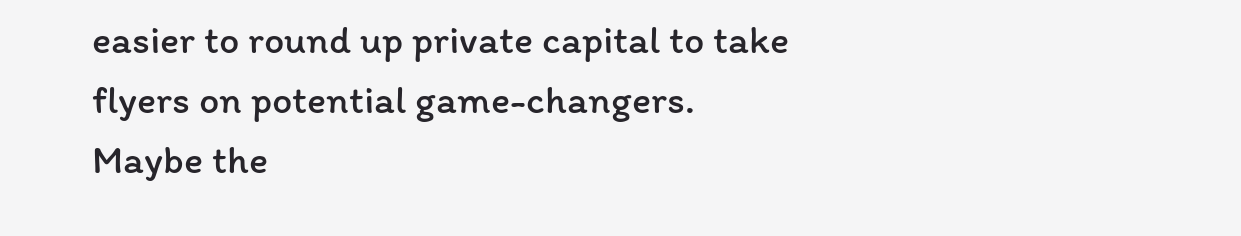easier to round up private capital to take flyers on potential game-changers.
Maybe the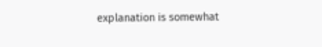explanation is somewhat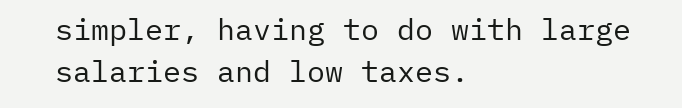simpler, having to do with large salaries and low taxes.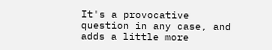It's a provocative question in any case, and adds a little more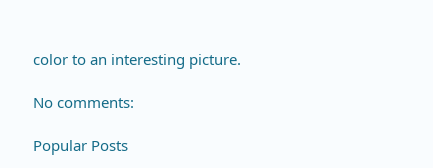color to an interesting picture.

No comments:

Popular Posts